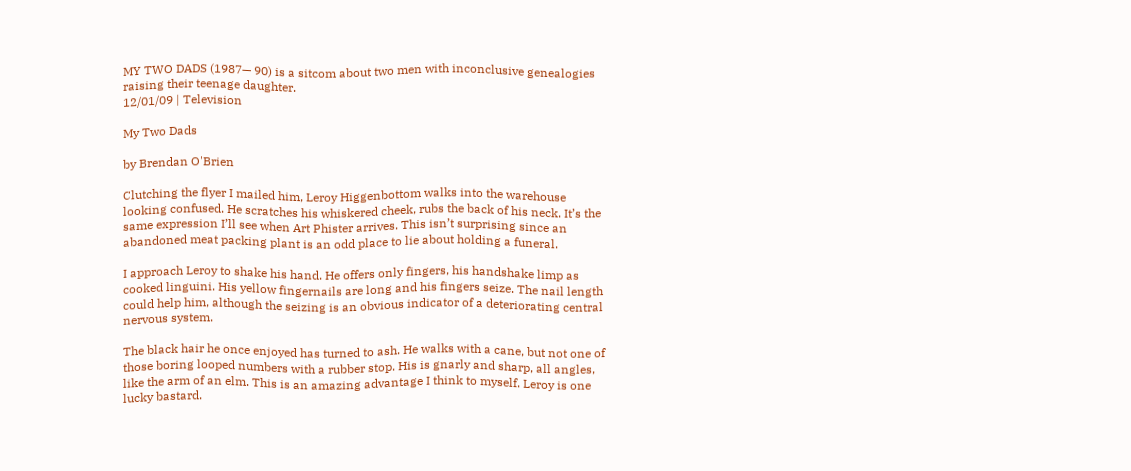MY TWO DADS (1987— 90) is a sitcom about two men with inconclusive genealogies raising their teenage daughter.
12/01/09 | Television

My Two Dads

by Brendan O'Brien

Clutching the flyer I mailed him, Leroy Higgenbottom walks into the warehouse looking confused. He scratches his whiskered cheek, rubs the back of his neck. It’s the same expression I’ll see when Art Phister arrives. This isn’t surprising since an abandoned meat packing plant is an odd place to lie about holding a funeral.

I approach Leroy to shake his hand. He offers only fingers, his handshake limp as cooked linguini. His yellow fingernails are long and his fingers seize. The nail length could help him, although the seizing is an obvious indicator of a deteriorating central nervous system.

The black hair he once enjoyed has turned to ash. He walks with a cane, but not one of those boring looped numbers with a rubber stop. His is gnarly and sharp, all angles, like the arm of an elm. This is an amazing advantage I think to myself. Leroy is one lucky bastard.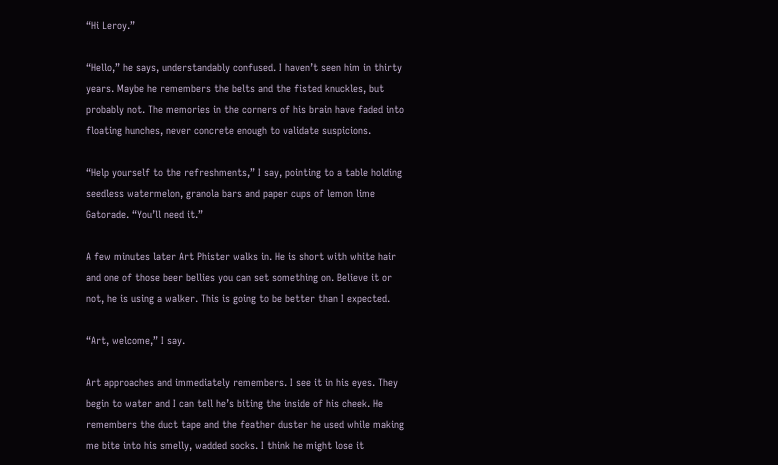“Hi Leroy.”

“Hello,” he says, understandably confused. I haven’t seen him in thirty years. Maybe he remembers the belts and the fisted knuckles, but probably not. The memories in the corners of his brain have faded into floating hunches, never concrete enough to validate suspicions.

“Help yourself to the refreshments,” I say, pointing to a table holding seedless watermelon, granola bars and paper cups of lemon lime Gatorade. “You’ll need it.”

A few minutes later Art Phister walks in. He is short with white hair and one of those beer bellies you can set something on. Believe it or not, he is using a walker. This is going to be better than I expected.

“Art, welcome,” I say.

Art approaches and immediately remembers. I see it in his eyes. They begin to water and I can tell he’s biting the inside of his cheek. He remembers the duct tape and the feather duster he used while making me bite into his smelly, wadded socks. I think he might lose it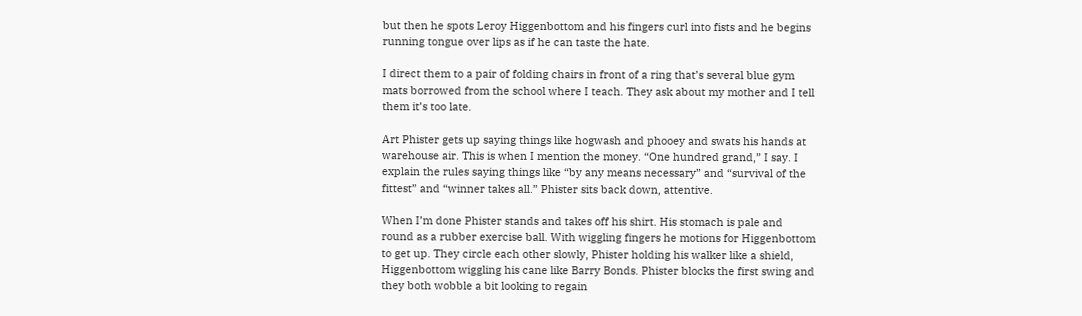but then he spots Leroy Higgenbottom and his fingers curl into fists and he begins running tongue over lips as if he can taste the hate.

I direct them to a pair of folding chairs in front of a ring that’s several blue gym mats borrowed from the school where I teach. They ask about my mother and I tell them it’s too late.

Art Phister gets up saying things like hogwash and phooey and swats his hands at warehouse air. This is when I mention the money. “One hundred grand,” I say. I explain the rules saying things like “by any means necessary” and “survival of the fittest” and “winner takes all.” Phister sits back down, attentive.

When I’m done Phister stands and takes off his shirt. His stomach is pale and round as a rubber exercise ball. With wiggling fingers he motions for Higgenbottom to get up. They circle each other slowly, Phister holding his walker like a shield, Higgenbottom wiggling his cane like Barry Bonds. Phister blocks the first swing and they both wobble a bit looking to regain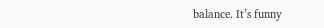balance. It’s funny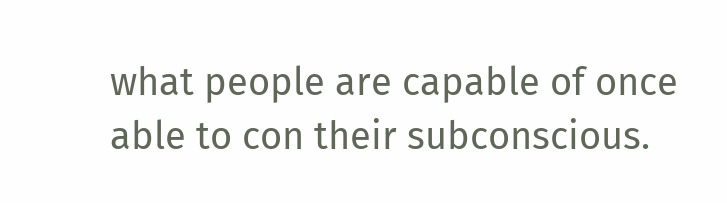what people are capable of once able to con their subconscious.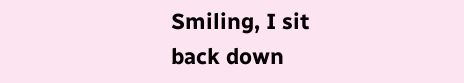Smiling, I sit back down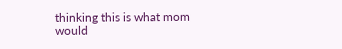thinking this is what mom would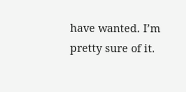have wanted. I’m pretty sure of it.